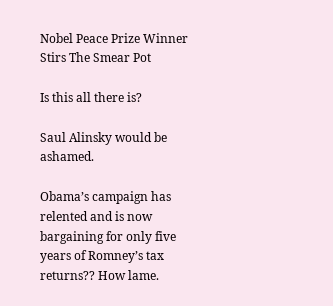Nobel Peace Prize Winner Stirs The Smear Pot

Is this all there is?

Saul Alinsky would be ashamed.

Obama’s campaign has relented and is now bargaining for only five years of Romney’s tax returns?? How lame.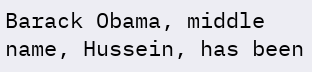Barack Obama, middle name, Hussein, has been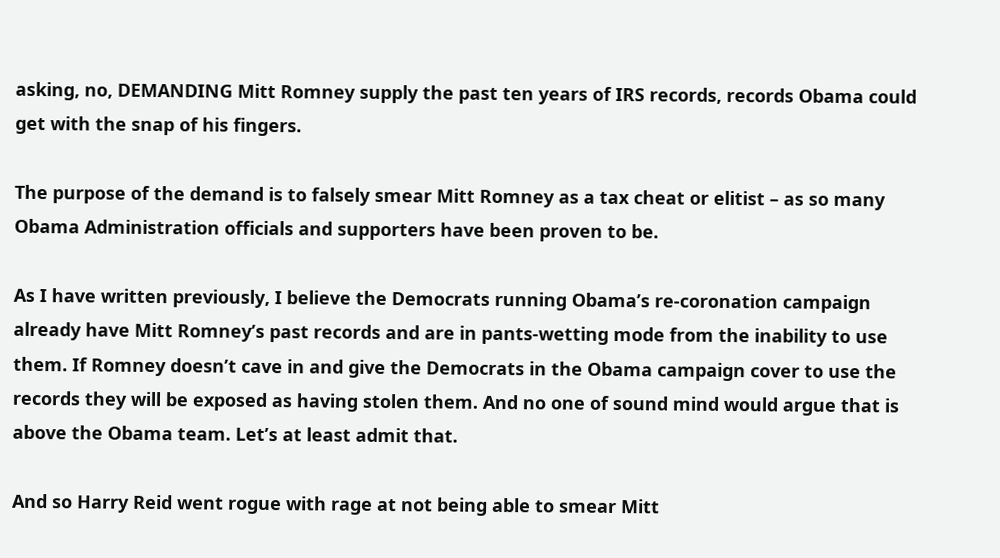asking, no, DEMANDING Mitt Romney supply the past ten years of IRS records, records Obama could get with the snap of his fingers.

The purpose of the demand is to falsely smear Mitt Romney as a tax cheat or elitist – as so many Obama Administration officials and supporters have been proven to be.

As I have written previously, I believe the Democrats running Obama’s re-coronation campaign already have Mitt Romney’s past records and are in pants-wetting mode from the inability to use them. If Romney doesn’t cave in and give the Democrats in the Obama campaign cover to use the records they will be exposed as having stolen them. And no one of sound mind would argue that is above the Obama team. Let’s at least admit that.

And so Harry Reid went rogue with rage at not being able to smear Mitt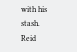with his stash. Reid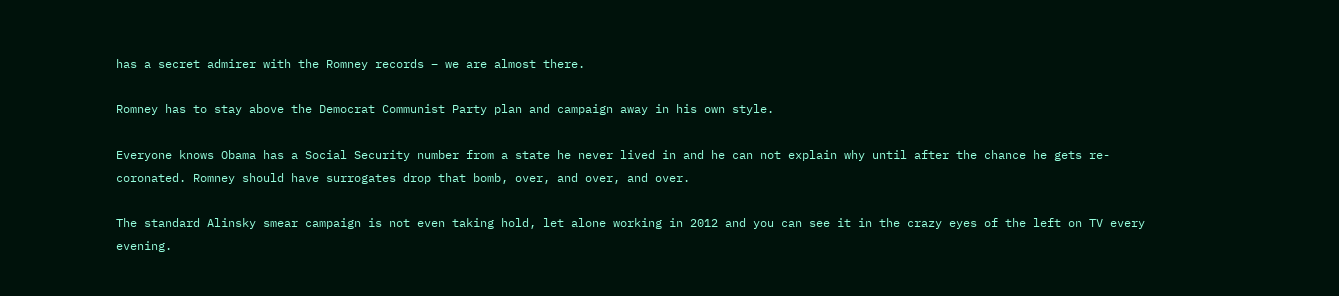has a secret admirer with the Romney records – we are almost there.

Romney has to stay above the Democrat Communist Party plan and campaign away in his own style.

Everyone knows Obama has a Social Security number from a state he never lived in and he can not explain why until after the chance he gets re-coronated. Romney should have surrogates drop that bomb, over, and over, and over.

The standard Alinsky smear campaign is not even taking hold, let alone working in 2012 and you can see it in the crazy eyes of the left on TV every evening.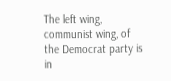The left wing, communist wing, of the Democrat party is in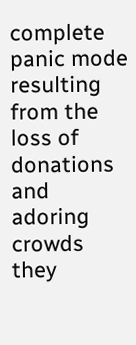complete panic mode resulting from the loss of donations and adoring crowds they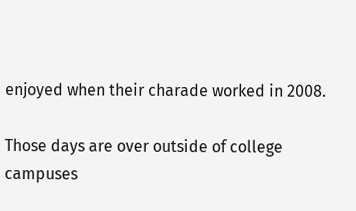enjoyed when their charade worked in 2008.

Those days are over outside of college campuses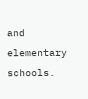and elementary schools.